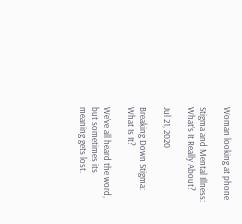Woman looking at phone

Stigma and Mental Illness: What’s It Really About?

Jul 21, 2020

Breaking Down Stigma: What Is It?

We’ve all heard the word, but sometimes its meaning gets lost.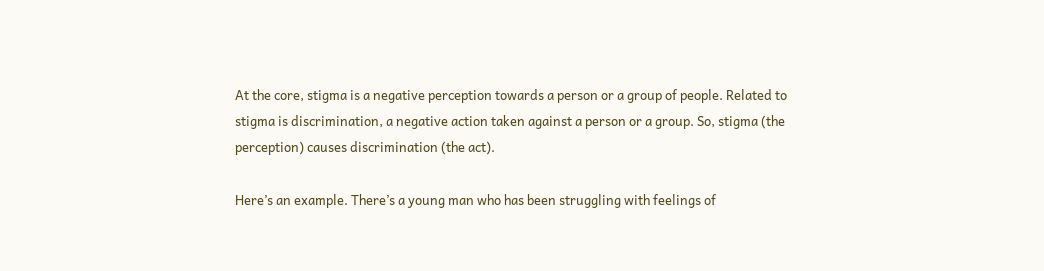At the core, stigma is a negative perception towards a person or a group of people. Related to stigma is discrimination, a negative action taken against a person or a group. So, stigma (the perception) causes discrimination (the act).

Here’s an example. There’s a young man who has been struggling with feelings of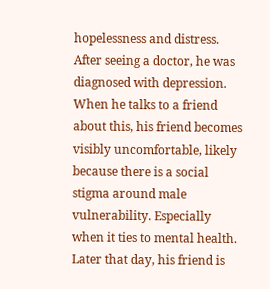hopelessness and distress. After seeing a doctor, he was diagnosed with depression. When he talks to a friend about this, his friend becomes visibly uncomfortable, likely because there is a social stigma around male vulnerability. Especially when it ties to mental health. Later that day, his friend is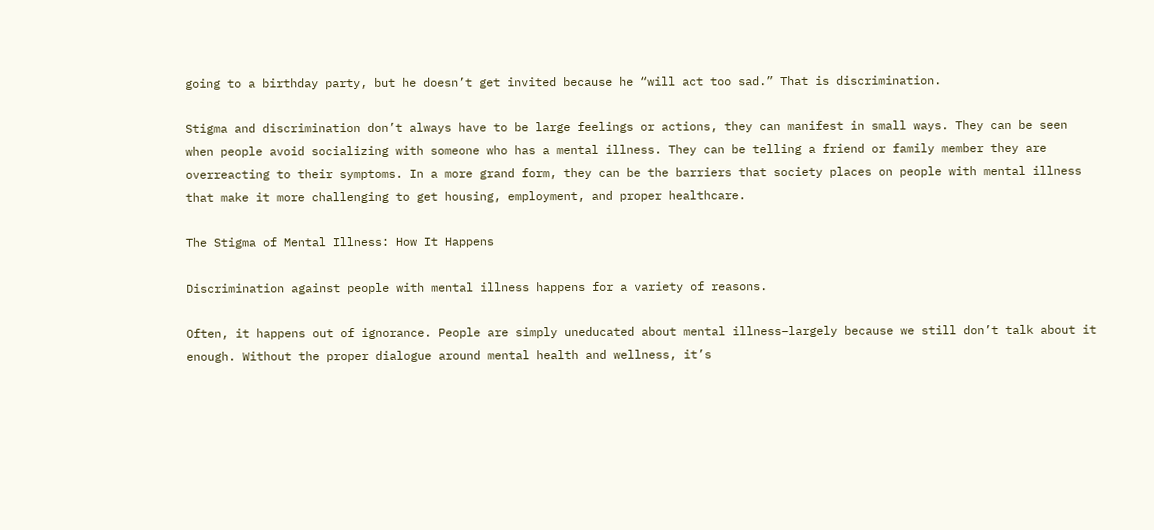going to a birthday party, but he doesn’t get invited because he “will act too sad.” That is discrimination.

Stigma and discrimination don’t always have to be large feelings or actions, they can manifest in small ways. They can be seen when people avoid socializing with someone who has a mental illness. They can be telling a friend or family member they are overreacting to their symptoms. In a more grand form, they can be the barriers that society places on people with mental illness that make it more challenging to get housing, employment, and proper healthcare.

The Stigma of Mental Illness: How It Happens

Discrimination against people with mental illness happens for a variety of reasons.

Often, it happens out of ignorance. People are simply uneducated about mental illness–largely because we still don’t talk about it enough. Without the proper dialogue around mental health and wellness, it’s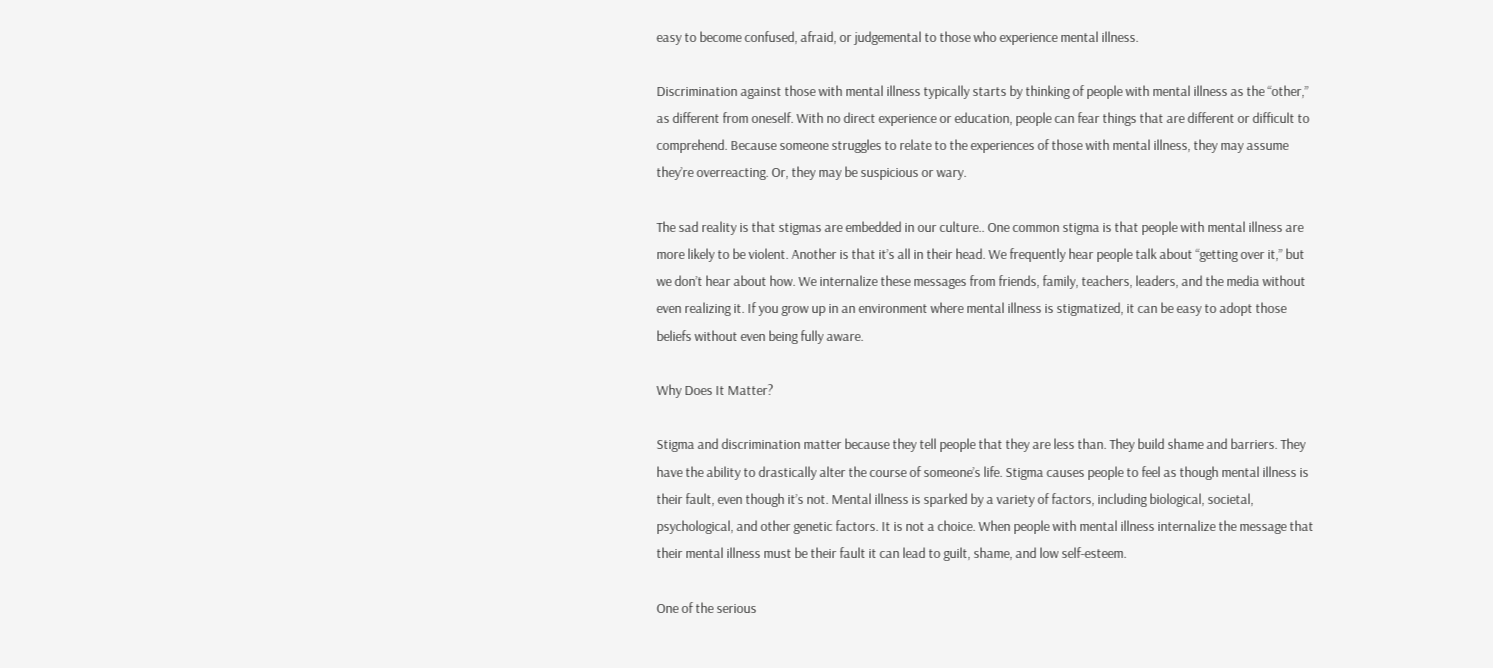easy to become confused, afraid, or judgemental to those who experience mental illness.

Discrimination against those with mental illness typically starts by thinking of people with mental illness as the “other,” as different from oneself. With no direct experience or education, people can fear things that are different or difficult to comprehend. Because someone struggles to relate to the experiences of those with mental illness, they may assume they’re overreacting. Or, they may be suspicious or wary.

The sad reality is that stigmas are embedded in our culture.. One common stigma is that people with mental illness are more likely to be violent. Another is that it’s all in their head. We frequently hear people talk about “getting over it,” but we don’t hear about how. We internalize these messages from friends, family, teachers, leaders, and the media without even realizing it. If you grow up in an environment where mental illness is stigmatized, it can be easy to adopt those beliefs without even being fully aware.

Why Does It Matter?

Stigma and discrimination matter because they tell people that they are less than. They build shame and barriers. They have the ability to drastically alter the course of someone’s life. Stigma causes people to feel as though mental illness is their fault, even though it’s not. Mental illness is sparked by a variety of factors, including biological, societal, psychological, and other genetic factors. It is not a choice. When people with mental illness internalize the message that their mental illness must be their fault it can lead to guilt, shame, and low self-esteem.

One of the serious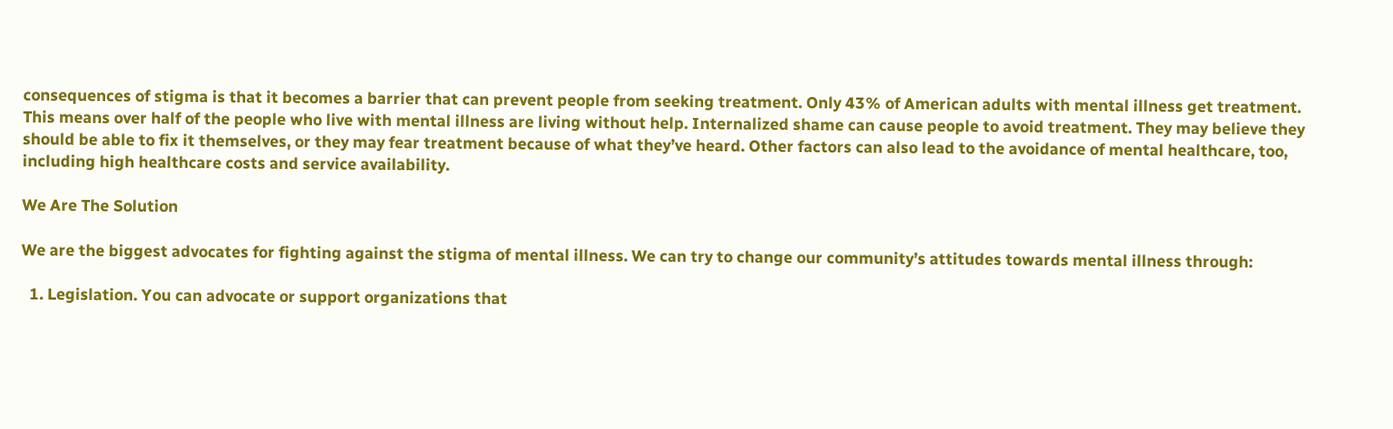consequences of stigma is that it becomes a barrier that can prevent people from seeking treatment. Only 43% of American adults with mental illness get treatment. This means over half of the people who live with mental illness are living without help. Internalized shame can cause people to avoid treatment. They may believe they should be able to fix it themselves, or they may fear treatment because of what they’ve heard. Other factors can also lead to the avoidance of mental healthcare, too, including high healthcare costs and service availability.

We Are The Solution

We are the biggest advocates for fighting against the stigma of mental illness. We can try to change our community’s attitudes towards mental illness through:

  1. Legislation. You can advocate or support organizations that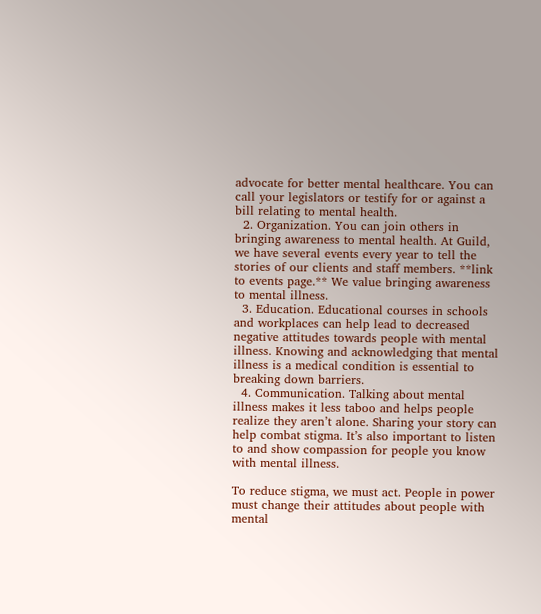advocate for better mental healthcare. You can call your legislators or testify for or against a bill relating to mental health.
  2. Organization. You can join others in bringing awareness to mental health. At Guild, we have several events every year to tell the stories of our clients and staff members. **link to events page.** We value bringing awareness to mental illness.
  3. Education. Educational courses in schools and workplaces can help lead to decreased negative attitudes towards people with mental illness. Knowing and acknowledging that mental illness is a medical condition is essential to breaking down barriers.
  4. Communication. Talking about mental illness makes it less taboo and helps people realize they aren’t alone. Sharing your story can help combat stigma. It’s also important to listen to and show compassion for people you know with mental illness.

To reduce stigma, we must act. People in power must change their attitudes about people with mental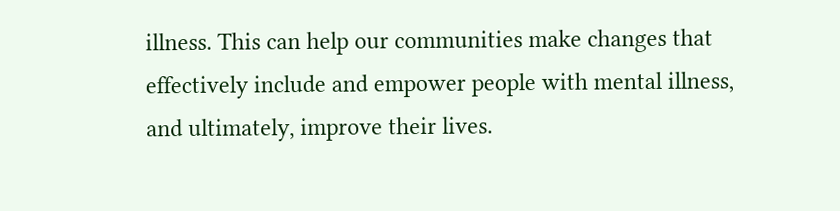illness. This can help our communities make changes that effectively include and empower people with mental illness, and ultimately, improve their lives.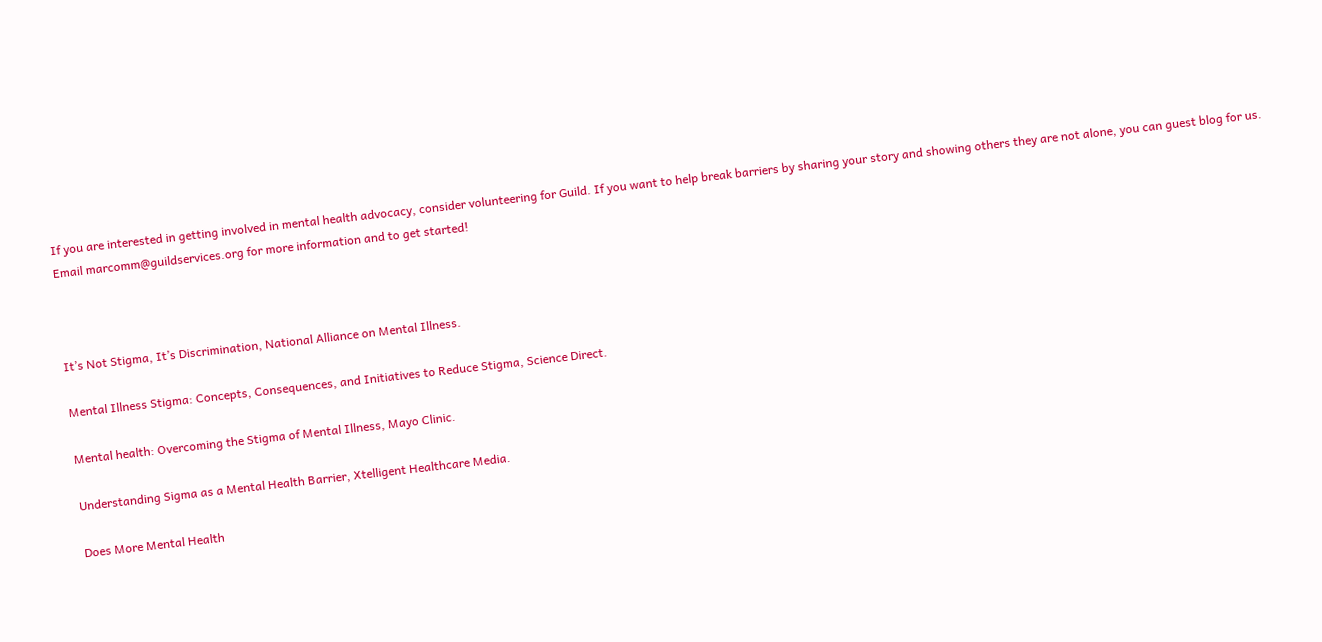If you are interested in getting involved in mental health advocacy, consider volunteering for Guild. If you want to help break barriers by sharing your story and showing others they are not alone, you can guest blog for us. Email marcomm@guildservices.org for more information and to get started!



It’s Not Stigma, It’s Discrimination, National Alliance on Mental Illness.

Mental Illness Stigma: Concepts, Consequences, and Initiatives to Reduce Stigma, Science Direct.

Mental health: Overcoming the Stigma of Mental Illness, Mayo Clinic.

Understanding Sigma as a Mental Health Barrier, Xtelligent Healthcare Media.

Does More Mental Health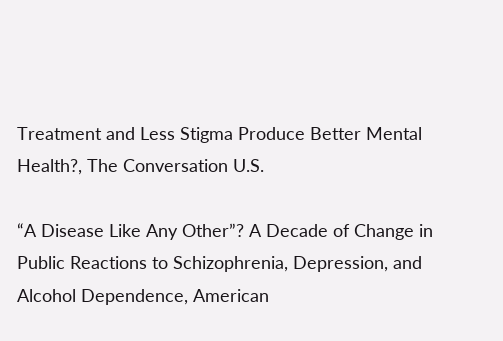Treatment and Less Stigma Produce Better Mental Health?, The Conversation U.S.

“A Disease Like Any Other”? A Decade of Change in Public Reactions to Schizophrenia, Depression, and Alcohol Dependence, American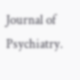Journal of Psychiatry.